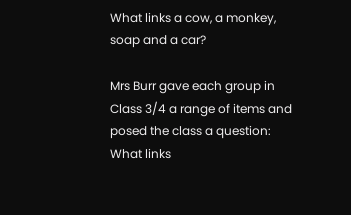What links a cow, a monkey, soap and a car?

Mrs Burr gave each group in Class 3/4 a range of items and posed the class a question: What links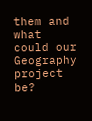them and what could our Geography project be?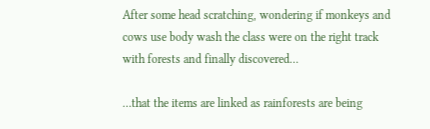After some head scratching, wondering if monkeys and cows use body wash the class were on the right track with forests and finally discovered…

…that the items are linked as rainforests are being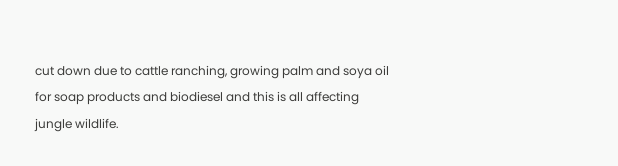cut down due to cattle ranching, growing palm and soya oil for soap products and biodiesel and this is all affecting jungle wildlife.